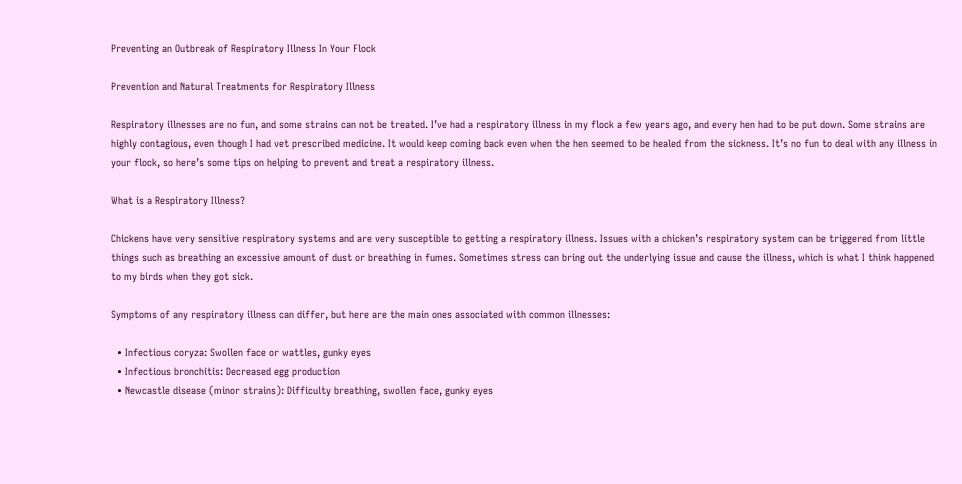Preventing an Outbreak of Respiratory Illness In Your Flock

Prevention and Natural Treatments for Respiratory Illness

Respiratory illnesses are no fun, and some strains can not be treated. I’ve had a respiratory illness in my flock a few years ago, and every hen had to be put down. Some strains are highly contagious, even though I had vet prescribed medicine. It would keep coming back even when the hen seemed to be healed from the sickness. It’s no fun to deal with any illness in your flock, so here’s some tips on helping to prevent and treat a respiratory illness.

What is a Respiratory Illness?

Chickens have very sensitive respiratory systems and are very susceptible to getting a respiratory illness. Issues with a chicken’s respiratory system can be triggered from little things such as breathing an excessive amount of dust or breathing in fumes. Sometimes stress can bring out the underlying issue and cause the illness, which is what I think happened to my birds when they got sick.

Symptoms of any respiratory illness can differ, but here are the main ones associated with common illnesses:

  • Infectious coryza: Swollen face or wattles, gunky eyes
  • Infectious bronchitis: Decreased egg production
  • Newcastle disease (minor strains): Difficulty breathing, swollen face, gunky eyes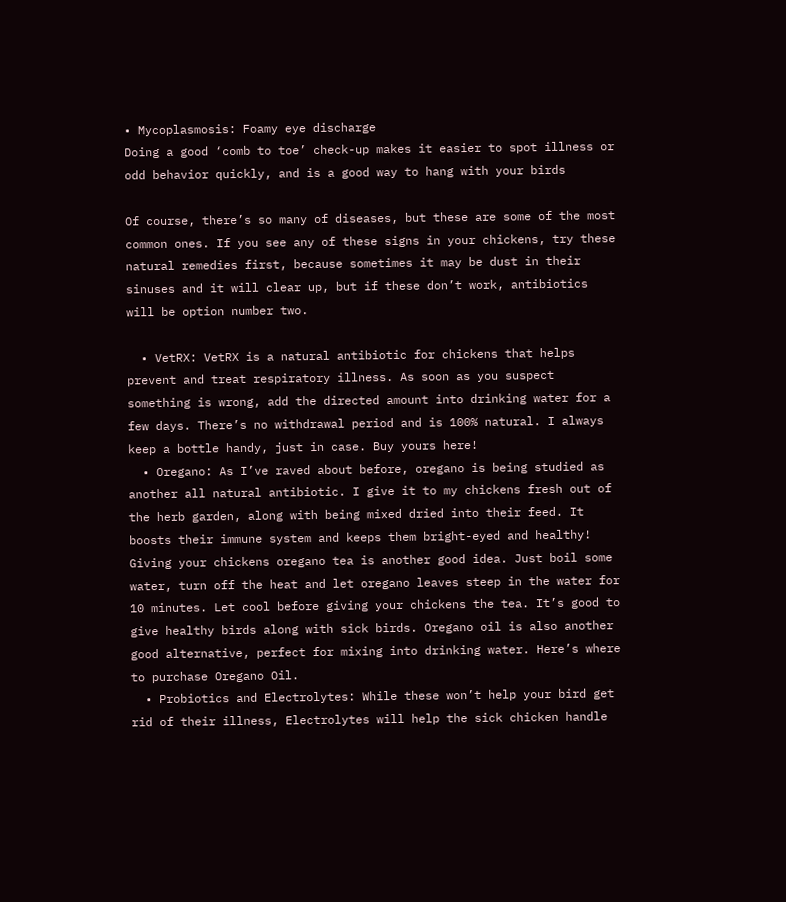• Mycoplasmosis: Foamy eye discharge
Doing a good ‘comb to toe’ check-up makes it easier to spot illness or odd behavior quickly, and is a good way to hang with your birds

Of course, there’s so many of diseases, but these are some of the most common ones. If you see any of these signs in your chickens, try these natural remedies first, because sometimes it may be dust in their sinuses and it will clear up, but if these don’t work, antibiotics will be option number two.

  • VetRX: VetRX is a natural antibiotic for chickens that helps prevent and treat respiratory illness. As soon as you suspect something is wrong, add the directed amount into drinking water for a few days. There’s no withdrawal period and is 100% natural. I always keep a bottle handy, just in case. Buy yours here!
  • Oregano: As I’ve raved about before, oregano is being studied as another all natural antibiotic. I give it to my chickens fresh out of the herb garden, along with being mixed dried into their feed. It boosts their immune system and keeps them bright-eyed and healthy! Giving your chickens oregano tea is another good idea. Just boil some water, turn off the heat and let oregano leaves steep in the water for 10 minutes. Let cool before giving your chickens the tea. It’s good to give healthy birds along with sick birds. Oregano oil is also another good alternative, perfect for mixing into drinking water. Here’s where to purchase Oregano Oil.
  • Probiotics and Electrolytes: While these won’t help your bird get rid of their illness, Electrolytes will help the sick chicken handle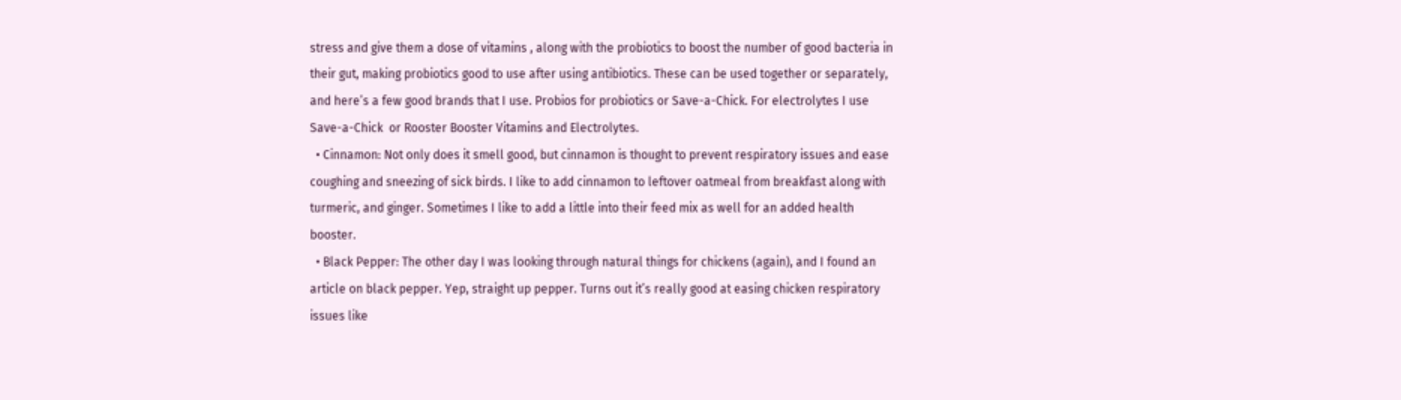stress and give them a dose of vitamins , along with the probiotics to boost the number of good bacteria in their gut, making probiotics good to use after using antibiotics. These can be used together or separately, and here’s a few good brands that I use. Probios for probiotics or Save-a-Chick. For electrolytes I use Save-a-Chick  or Rooster Booster Vitamins and Electrolytes.
  • Cinnamon: Not only does it smell good, but cinnamon is thought to prevent respiratory issues and ease coughing and sneezing of sick birds. I like to add cinnamon to leftover oatmeal from breakfast along with turmeric, and ginger. Sometimes I like to add a little into their feed mix as well for an added health booster.
  • Black Pepper: The other day I was looking through natural things for chickens (again), and I found an article on black pepper. Yep, straight up pepper. Turns out it’s really good at easing chicken respiratory issues like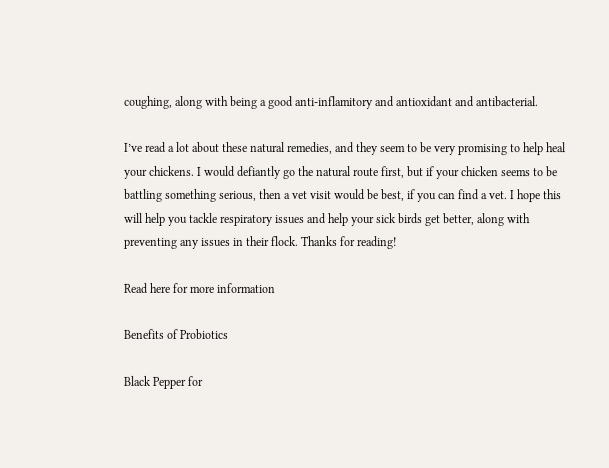coughing, along with being a good anti-inflamitory and antioxidant and antibacterial.

I’ve read a lot about these natural remedies, and they seem to be very promising to help heal your chickens. I would defiantly go the natural route first, but if your chicken seems to be battling something serious, then a vet visit would be best, if you can find a vet. I hope this will help you tackle respiratory issues and help your sick birds get better, along with preventing any issues in their flock. Thanks for reading!

Read here for more information

Benefits of Probiotics

Black Pepper for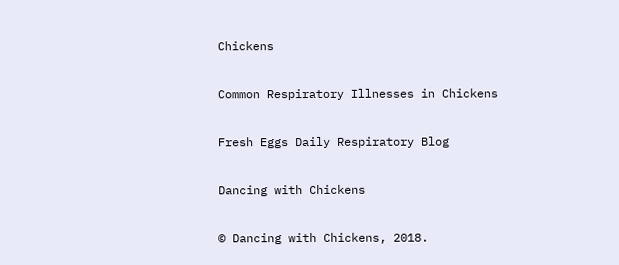Chickens

Common Respiratory Illnesses in Chickens

Fresh Eggs Daily Respiratory Blog

Dancing with Chickens

© Dancing with Chickens, 2018.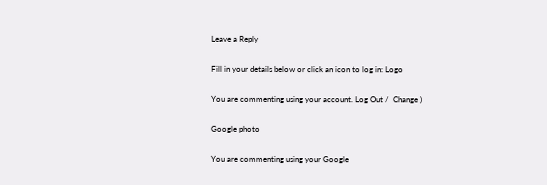Leave a Reply

Fill in your details below or click an icon to log in: Logo

You are commenting using your account. Log Out /  Change )

Google photo

You are commenting using your Google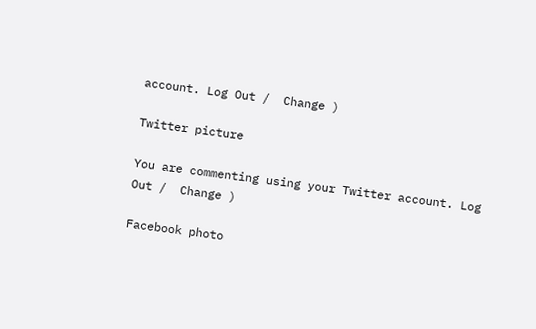account. Log Out /  Change )

Twitter picture

You are commenting using your Twitter account. Log Out /  Change )

Facebook photo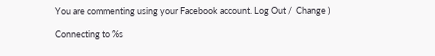You are commenting using your Facebook account. Log Out /  Change )

Connecting to %s